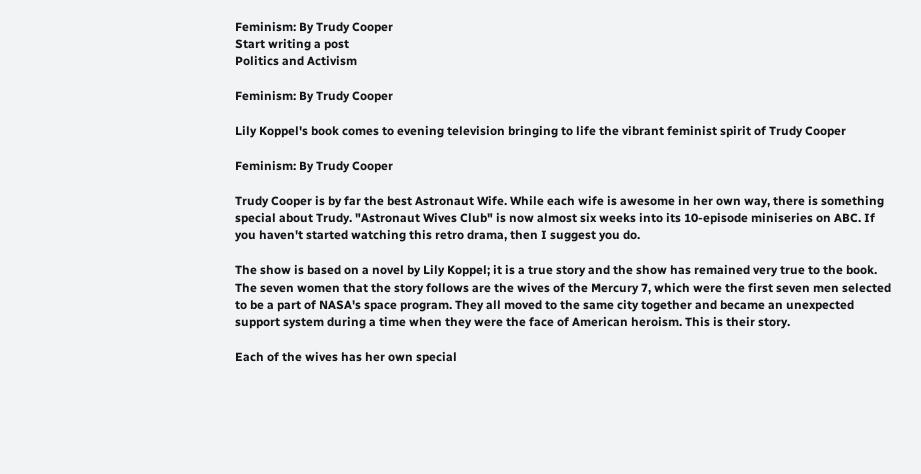Feminism: By Trudy Cooper
Start writing a post
Politics and Activism

Feminism: By Trudy Cooper

Lily Koppel's book comes to evening television bringing to life the vibrant feminist spirit of Trudy Cooper

Feminism: By Trudy Cooper

Trudy Cooper is by far the best Astronaut Wife. While each wife is awesome in her own way, there is something special about Trudy. "Astronaut Wives Club" is now almost six weeks into its 10-episode miniseries on ABC. If you haven't started watching this retro drama, then I suggest you do.

The show is based on a novel by Lily Koppel; it is a true story and the show has remained very true to the book. The seven women that the story follows are the wives of the Mercury 7, which were the first seven men selected to be a part of NASA's space program. They all moved to the same city together and became an unexpected support system during a time when they were the face of American heroism. This is their story.

Each of the wives has her own special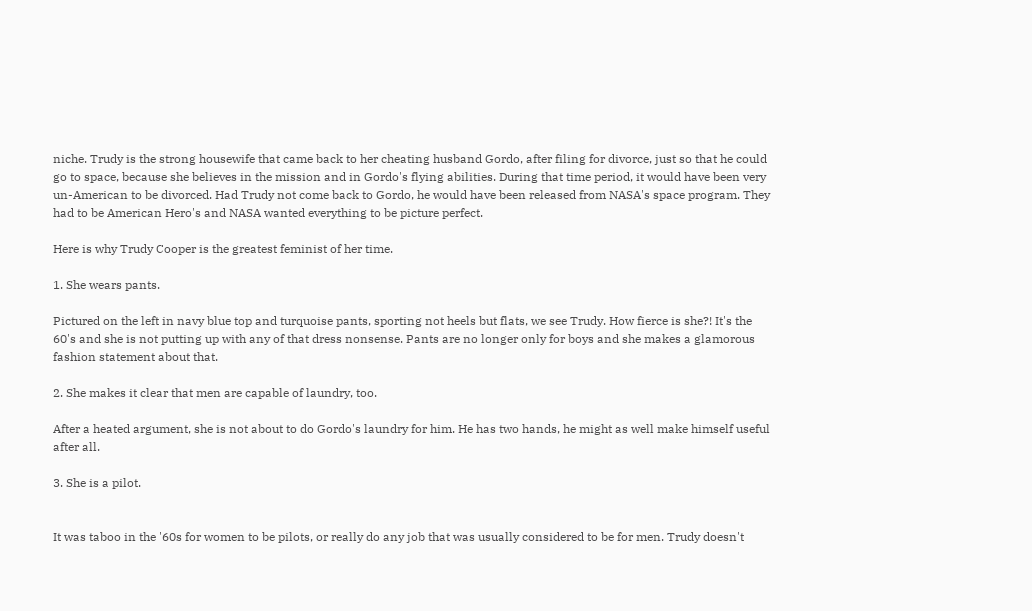niche. Trudy is the strong housewife that came back to her cheating husband Gordo, after filing for divorce, just so that he could go to space, because she believes in the mission and in Gordo's flying abilities. During that time period, it would have been very un-American to be divorced. Had Trudy not come back to Gordo, he would have been released from NASA's space program. They had to be American Hero's and NASA wanted everything to be picture perfect.

Here is why Trudy Cooper is the greatest feminist of her time.

1. She wears pants.

Pictured on the left in navy blue top and turquoise pants, sporting not heels but flats, we see Trudy. How fierce is she?! It's the 60's and she is not putting up with any of that dress nonsense. Pants are no longer only for boys and she makes a glamorous fashion statement about that.

2. She makes it clear that men are capable of laundry, too.

After a heated argument, she is not about to do Gordo's laundry for him. He has two hands, he might as well make himself useful after all.

3. She is a pilot.


It was taboo in the '60s for women to be pilots, or really do any job that was usually considered to be for men. Trudy doesn't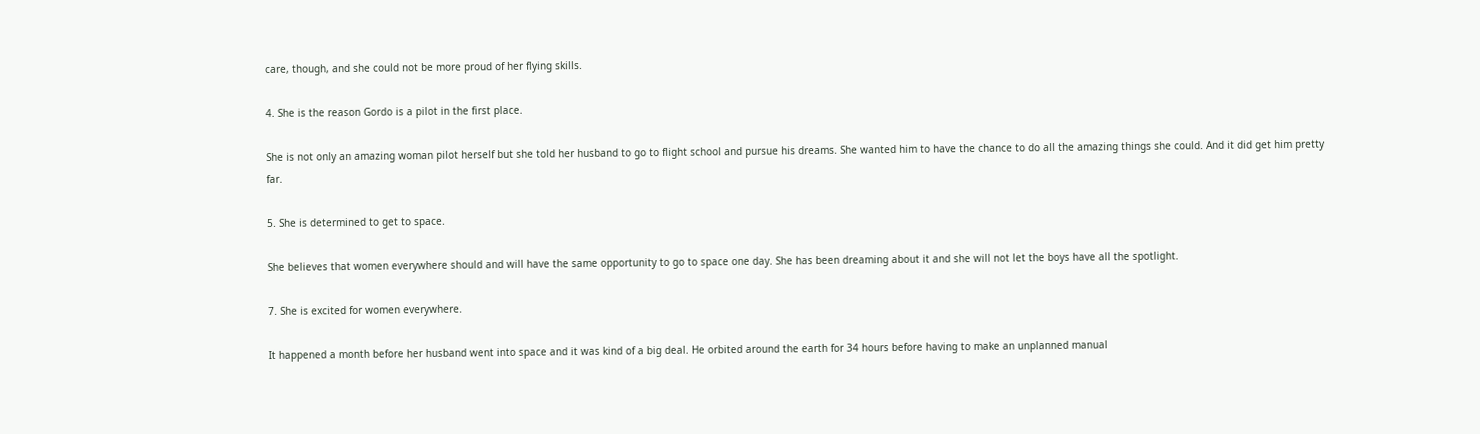care, though, and she could not be more proud of her flying skills.

4. She is the reason Gordo is a pilot in the first place.

She is not only an amazing woman pilot herself but she told her husband to go to flight school and pursue his dreams. She wanted him to have the chance to do all the amazing things she could. And it did get him pretty far.

5. She is determined to get to space.

She believes that women everywhere should and will have the same opportunity to go to space one day. She has been dreaming about it and she will not let the boys have all the spotlight.

7. She is excited for women everywhere.

It happened a month before her husband went into space and it was kind of a big deal. He orbited around the earth for 34 hours before having to make an unplanned manual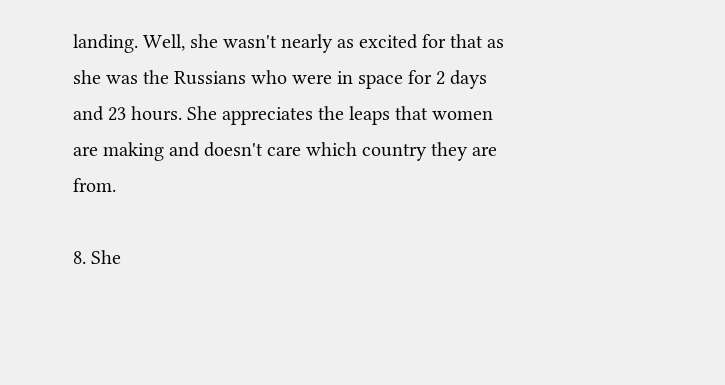landing. Well, she wasn't nearly as excited for that as she was the Russians who were in space for 2 days and 23 hours. She appreciates the leaps that women are making and doesn't care which country they are from.

8. She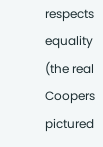respects equality (the real Coopers pictured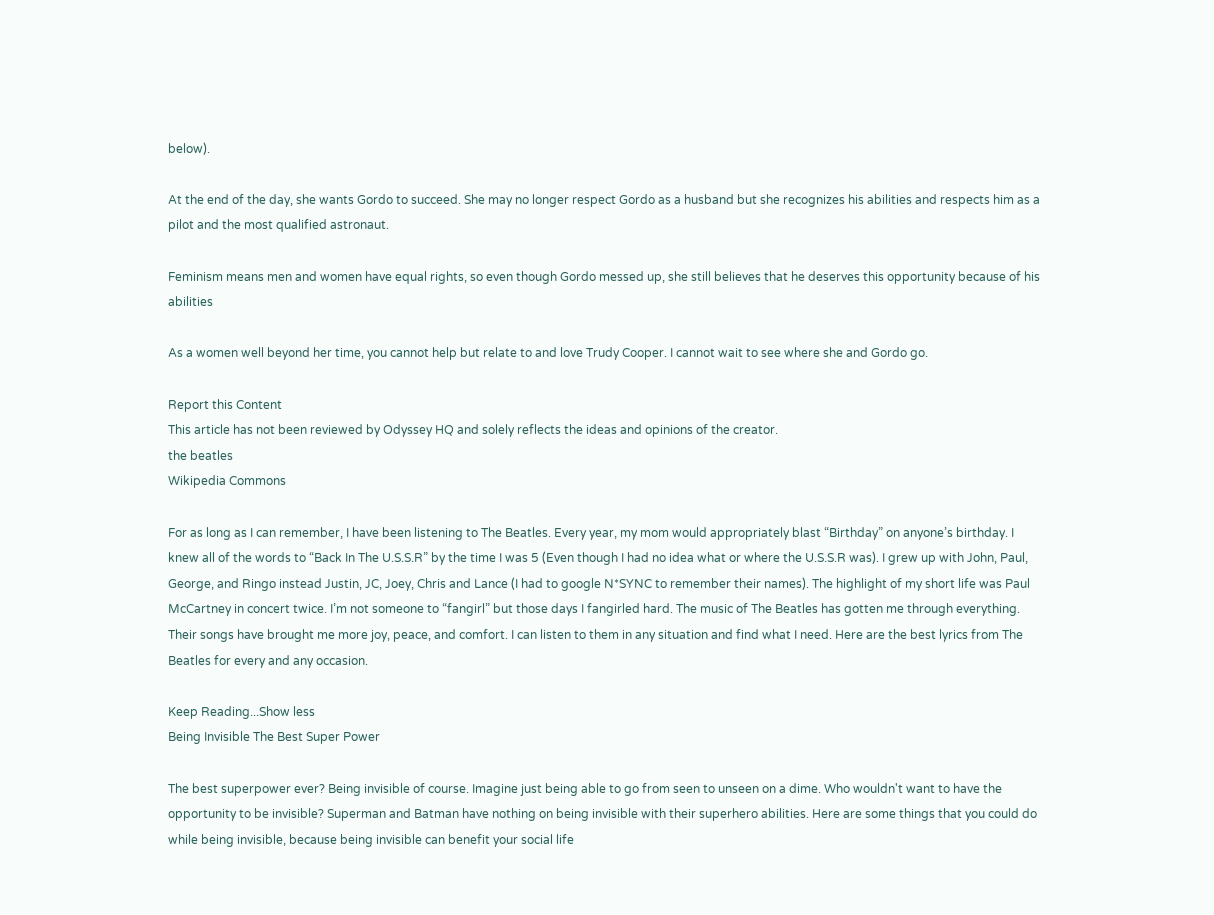below).

At the end of the day, she wants Gordo to succeed. She may no longer respect Gordo as a husband but she recognizes his abilities and respects him as a pilot and the most qualified astronaut.

Feminism means men and women have equal rights, so even though Gordo messed up, she still believes that he deserves this opportunity because of his abilities

As a women well beyond her time, you cannot help but relate to and love Trudy Cooper. I cannot wait to see where she and Gordo go.

Report this Content
This article has not been reviewed by Odyssey HQ and solely reflects the ideas and opinions of the creator.
the beatles
Wikipedia Commons

For as long as I can remember, I have been listening to The Beatles. Every year, my mom would appropriately blast “Birthday” on anyone’s birthday. I knew all of the words to “Back In The U.S.S.R” by the time I was 5 (Even though I had no idea what or where the U.S.S.R was). I grew up with John, Paul, George, and Ringo instead Justin, JC, Joey, Chris and Lance (I had to google N*SYNC to remember their names). The highlight of my short life was Paul McCartney in concert twice. I’m not someone to “fangirl” but those days I fangirled hard. The music of The Beatles has gotten me through everything. Their songs have brought me more joy, peace, and comfort. I can listen to them in any situation and find what I need. Here are the best lyrics from The Beatles for every and any occasion.

Keep Reading...Show less
Being Invisible The Best Super Power

The best superpower ever? Being invisible of course. Imagine just being able to go from seen to unseen on a dime. Who wouldn't want to have the opportunity to be invisible? Superman and Batman have nothing on being invisible with their superhero abilities. Here are some things that you could do while being invisible, because being invisible can benefit your social life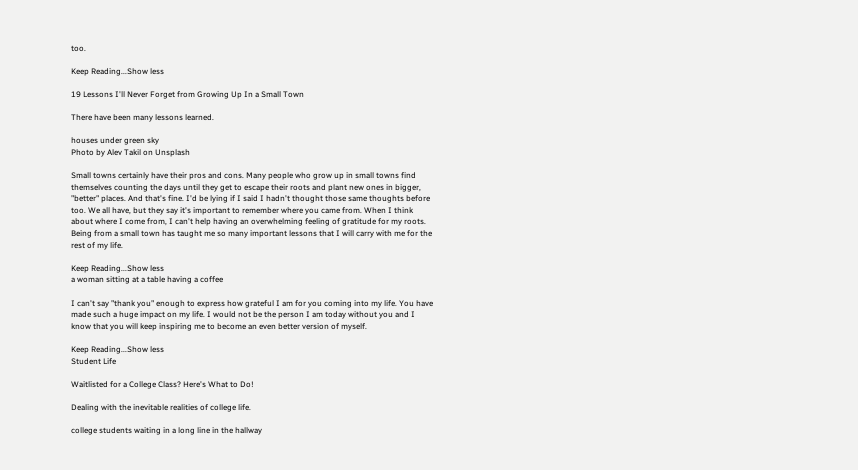too.

Keep Reading...Show less

19 Lessons I'll Never Forget from Growing Up In a Small Town

There have been many lessons learned.

houses under green sky
Photo by Alev Takil on Unsplash

Small towns certainly have their pros and cons. Many people who grow up in small towns find themselves counting the days until they get to escape their roots and plant new ones in bigger, "better" places. And that's fine. I'd be lying if I said I hadn't thought those same thoughts before too. We all have, but they say it's important to remember where you came from. When I think about where I come from, I can't help having an overwhelming feeling of gratitude for my roots. Being from a small town has taught me so many important lessons that I will carry with me for the rest of my life.

Keep Reading...Show less
a woman sitting at a table having a coffee

I can't say "thank you" enough to express how grateful I am for you coming into my life. You have made such a huge impact on my life. I would not be the person I am today without you and I know that you will keep inspiring me to become an even better version of myself.

Keep Reading...Show less
Student Life

Waitlisted for a College Class? Here's What to Do!

Dealing with the inevitable realities of college life.

college students waiting in a long line in the hallway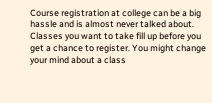Course registration at college can be a big hassle and is almost never talked about. Classes you want to take fill up before you get a chance to register. You might change your mind about a class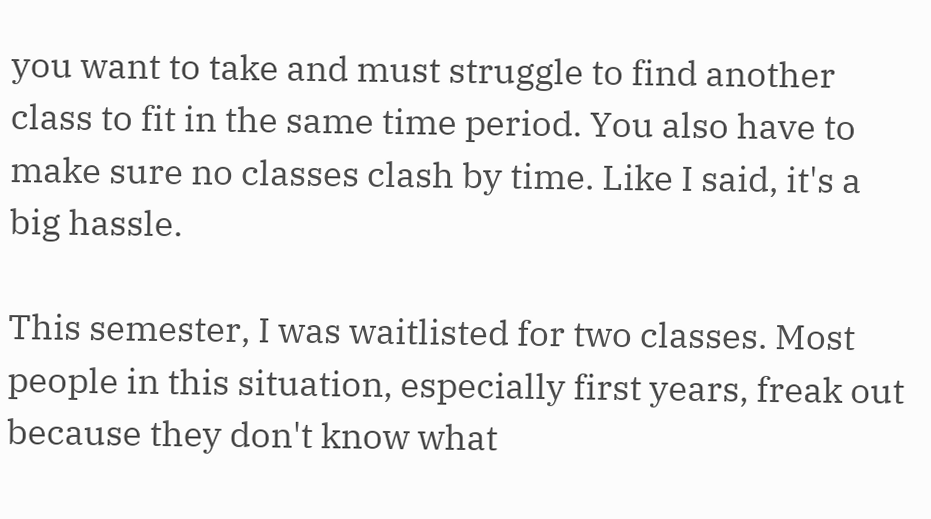you want to take and must struggle to find another class to fit in the same time period. You also have to make sure no classes clash by time. Like I said, it's a big hassle.

This semester, I was waitlisted for two classes. Most people in this situation, especially first years, freak out because they don't know what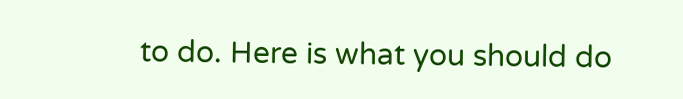to do. Here is what you should do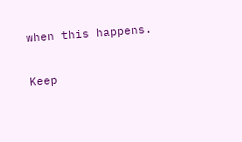when this happens.

Keep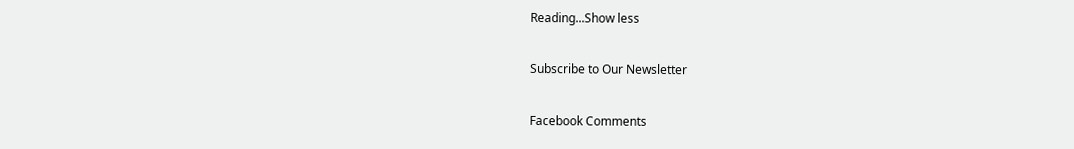Reading...Show less

Subscribe to Our Newsletter

Facebook Comments